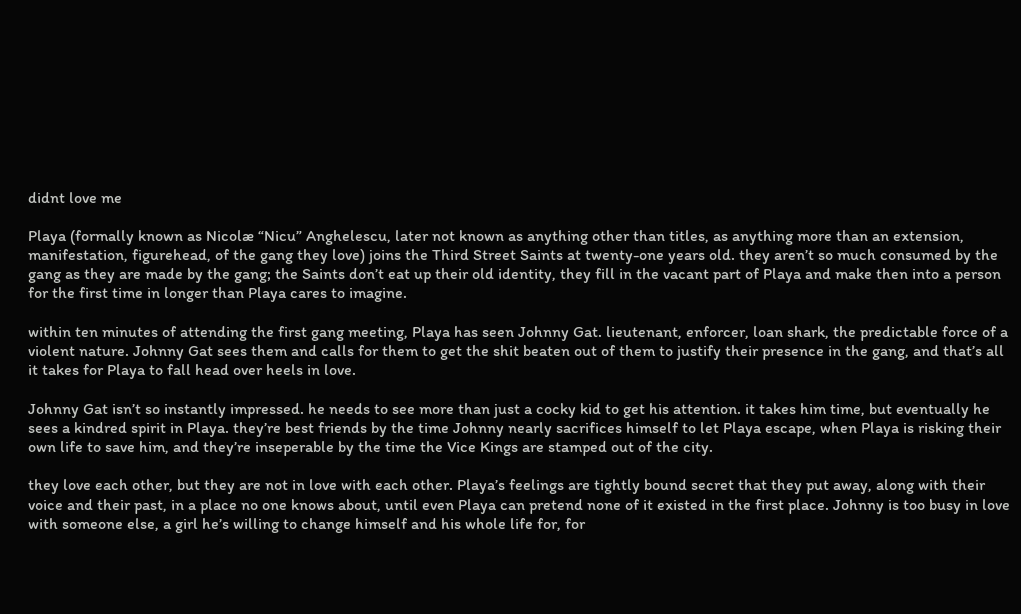didnt love me

Playa (formally known as Nicolæ “Nicu” Anghelescu, later not known as anything other than titles, as anything more than an extension, manifestation, figurehead, of the gang they love) joins the Third Street Saints at twenty-one years old. they aren’t so much consumed by the gang as they are made by the gang; the Saints don’t eat up their old identity, they fill in the vacant part of Playa and make then into a person for the first time in longer than Playa cares to imagine.

within ten minutes of attending the first gang meeting, Playa has seen Johnny Gat. lieutenant, enforcer, loan shark, the predictable force of a violent nature. Johnny Gat sees them and calls for them to get the shit beaten out of them to justify their presence in the gang, and that’s all it takes for Playa to fall head over heels in love.

Johnny Gat isn’t so instantly impressed. he needs to see more than just a cocky kid to get his attention. it takes him time, but eventually he sees a kindred spirit in Playa. they’re best friends by the time Johnny nearly sacrifices himself to let Playa escape, when Playa is risking their own life to save him, and they’re inseperable by the time the Vice Kings are stamped out of the city.

they love each other, but they are not in love with each other. Playa’s feelings are tightly bound secret that they put away, along with their voice and their past, in a place no one knows about, until even Playa can pretend none of it existed in the first place. Johnny is too busy in love with someone else, a girl he’s willing to change himself and his whole life for, for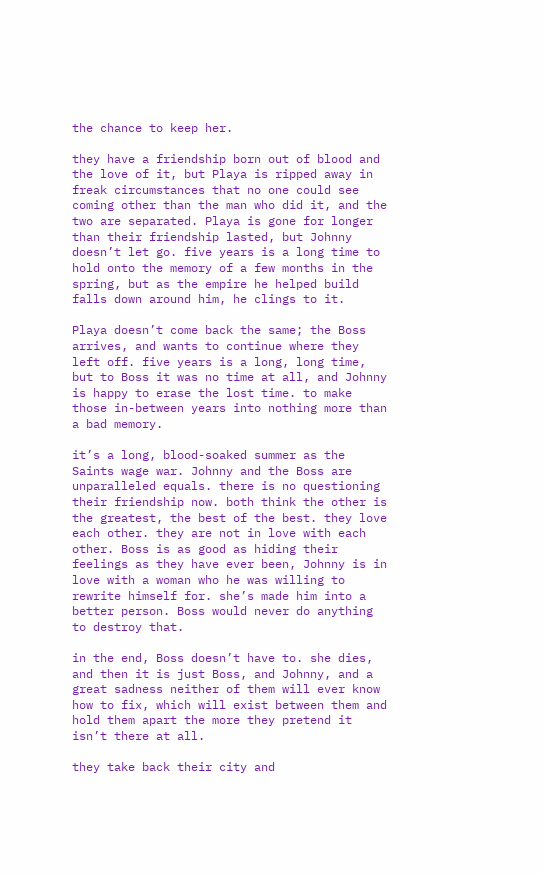the chance to keep her.

they have a friendship born out of blood and the love of it, but Playa is ripped away in freak circumstances that no one could see coming other than the man who did it, and the two are separated. Playa is gone for longer than their friendship lasted, but Johnny doesn’t let go. five years is a long time to hold onto the memory of a few months in the spring, but as the empire he helped build falls down around him, he clings to it.

Playa doesn’t come back the same; the Boss arrives, and wants to continue where they left off. five years is a long, long time, but to Boss it was no time at all, and Johnny is happy to erase the lost time. to make those in-between years into nothing more than a bad memory.

it’s a long, blood-soaked summer as the Saints wage war. Johnny and the Boss are unparalleled equals. there is no questioning their friendship now. both think the other is the greatest, the best of the best. they love each other. they are not in love with each other. Boss is as good as hiding their feelings as they have ever been, Johnny is in love with a woman who he was willing to rewrite himself for. she’s made him into a better person. Boss would never do anything to destroy that.

in the end, Boss doesn’t have to. she dies, and then it is just Boss, and Johnny, and a great sadness neither of them will ever know how to fix, which will exist between them and hold them apart the more they pretend it isn’t there at all.

they take back their city and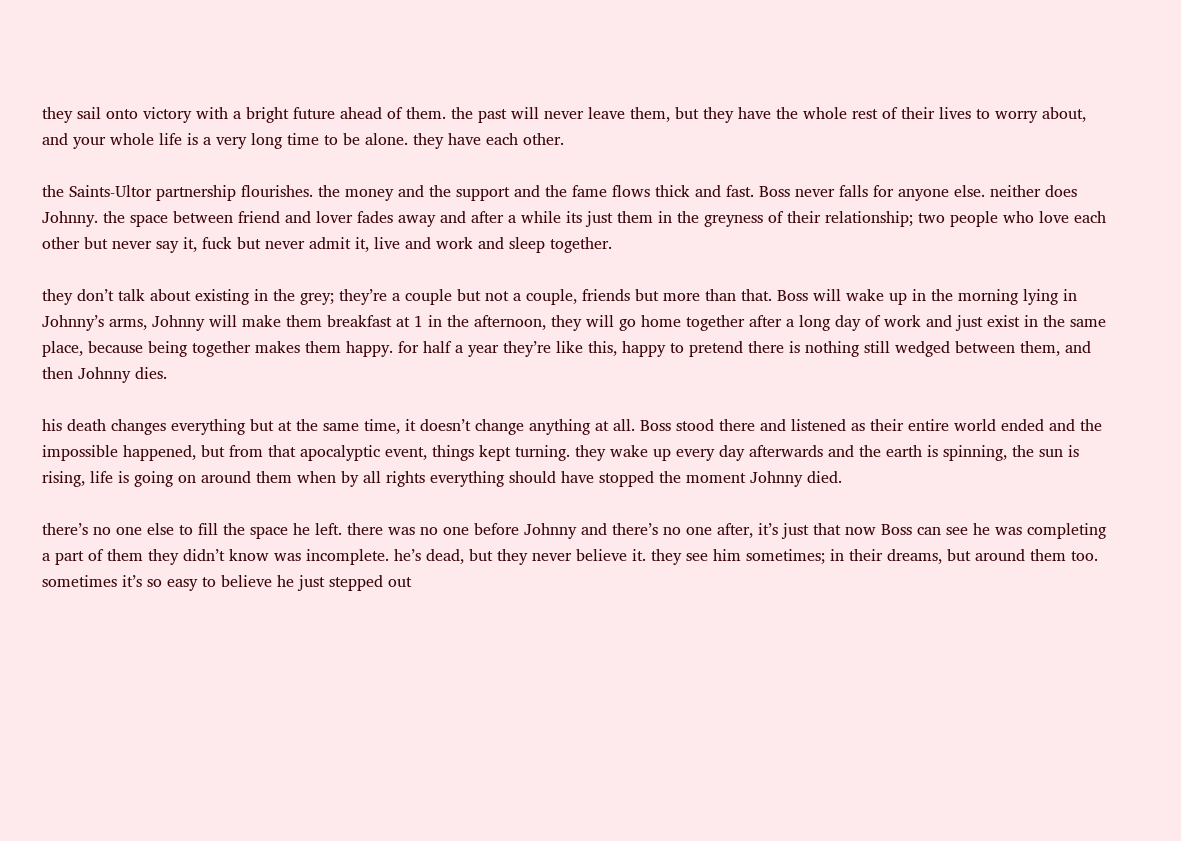they sail onto victory with a bright future ahead of them. the past will never leave them, but they have the whole rest of their lives to worry about, and your whole life is a very long time to be alone. they have each other.

the Saints-Ultor partnership flourishes. the money and the support and the fame flows thick and fast. Boss never falls for anyone else. neither does Johnny. the space between friend and lover fades away and after a while its just them in the greyness of their relationship; two people who love each other but never say it, fuck but never admit it, live and work and sleep together.

they don’t talk about existing in the grey; they’re a couple but not a couple, friends but more than that. Boss will wake up in the morning lying in Johnny’s arms, Johnny will make them breakfast at 1 in the afternoon, they will go home together after a long day of work and just exist in the same place, because being together makes them happy. for half a year they’re like this, happy to pretend there is nothing still wedged between them, and then Johnny dies.

his death changes everything but at the same time, it doesn’t change anything at all. Boss stood there and listened as their entire world ended and the impossible happened, but from that apocalyptic event, things kept turning. they wake up every day afterwards and the earth is spinning, the sun is rising, life is going on around them when by all rights everything should have stopped the moment Johnny died.

there’s no one else to fill the space he left. there was no one before Johnny and there’s no one after, it’s just that now Boss can see he was completing a part of them they didn’t know was incomplete. he’s dead, but they never believe it. they see him sometimes; in their dreams, but around them too. sometimes it’s so easy to believe he just stepped out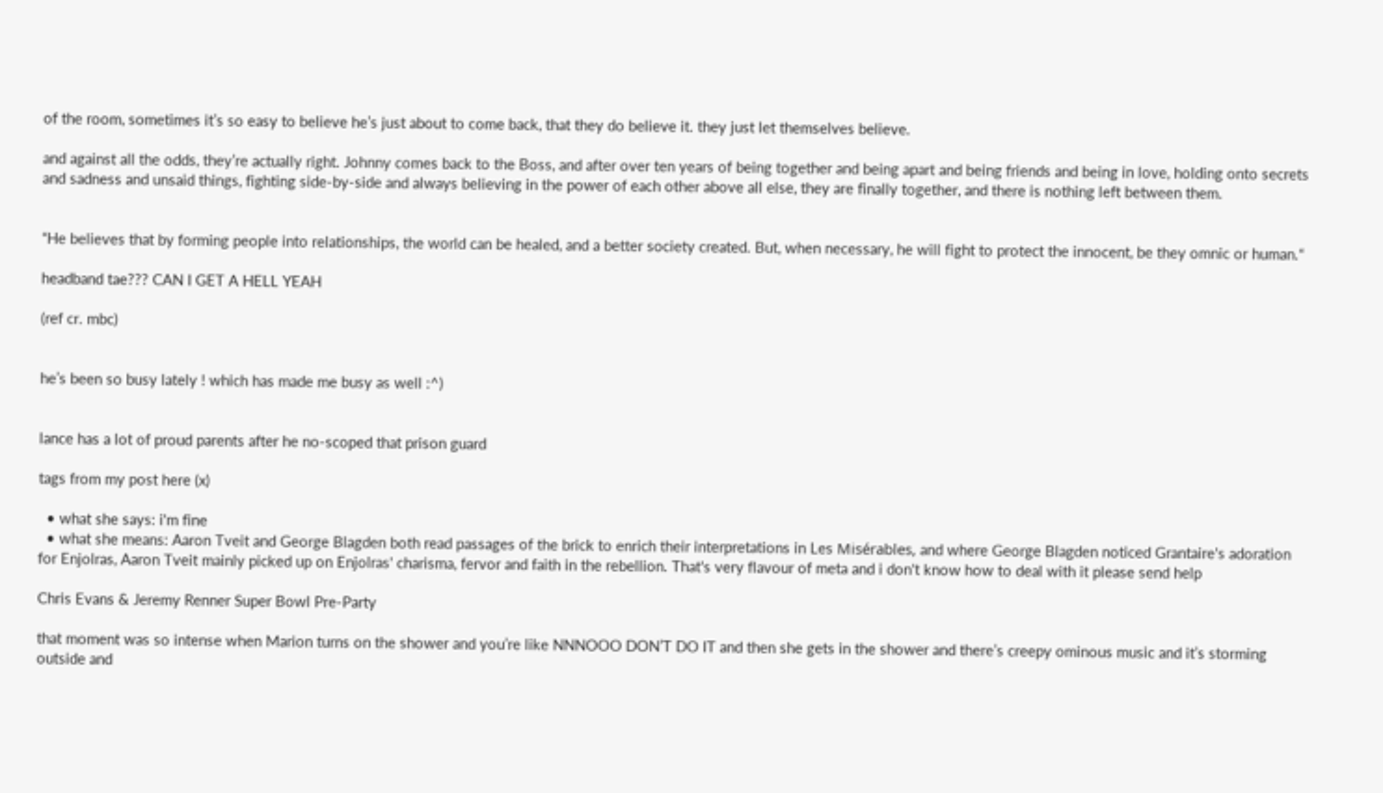of the room, sometimes it’s so easy to believe he’s just about to come back, that they do believe it. they just let themselves believe.

and against all the odds, they’re actually right. Johnny comes back to the Boss, and after over ten years of being together and being apart and being friends and being in love, holding onto secrets and sadness and unsaid things, fighting side-by-side and always believing in the power of each other above all else, they are finally together, and there is nothing left between them.


“He believes that by forming people into relationships, the world can be healed, and a better society created. But, when necessary, he will fight to protect the innocent, be they omnic or human.“

headband tae??? CAN I GET A HELL YEAH

(ref cr. mbc)


he’s been so busy lately ! which has made me busy as well :^)


lance has a lot of proud parents after he no-scoped that prison guard

tags from my post here (x)

  • what she says: i'm fine
  • what she means: Aaron Tveit and George Blagden both read passages of the brick to enrich their interpretations in Les Misérables, and where George Blagden noticed Grantaire's adoration for Enjolras, Aaron Tveit mainly picked up on Enjolras' charisma, fervor and faith in the rebellion. That's very flavour of meta and i don't know how to deal with it please send help

Chris Evans & Jeremy Renner Super Bowl Pre-Party

that moment was so intense when Marion turns on the shower and you’re like NNNOOO DON’T DO IT and then she gets in the shower and there’s creepy ominous music and it’s storming outside and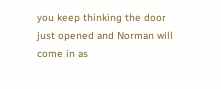you keep thinking the door just opened and Norman will come in as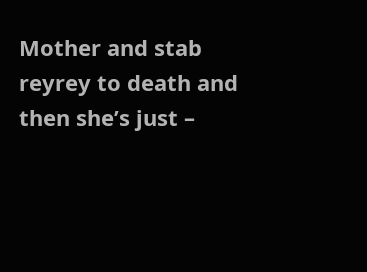Mother and stab reyrey to death and then she’s just –